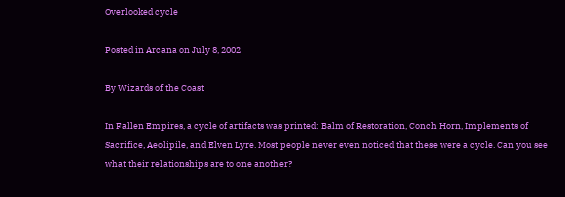Overlooked cycle

Posted in Arcana on July 8, 2002

By Wizards of the Coast

In Fallen Empires, a cycle of artifacts was printed: Balm of Restoration, Conch Horn, Implements of Sacrifice, Aeolipile, and Elven Lyre. Most people never even noticed that these were a cycle. Can you see what their relationships are to one another?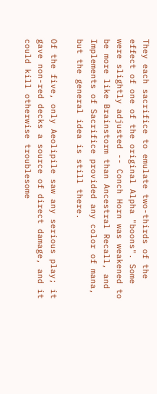They each sacrifice to emulate two-thirds of the effect of one of the original Alpha "boons". Some were slightly adjusted -- Conch Horn was weakened to be more like Brainstorm than Ancestral Recall, and Implements of Sacrifice provided any color of mana, but the general idea is still there.

Of the five, only Aeolipile saw any serious play; it gave non-red decks a source of direct damage, and it could kill otherwise troublesome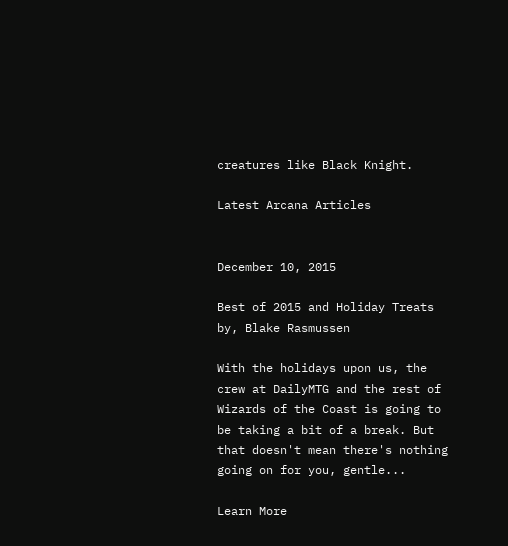creatures like Black Knight.

Latest Arcana Articles


December 10, 2015

Best of 2015 and Holiday Treats by, Blake Rasmussen

With the holidays upon us, the crew at DailyMTG and the rest of Wizards of the Coast is going to be taking a bit of a break. But that doesn't mean there's nothing going on for you, gentle...

Learn More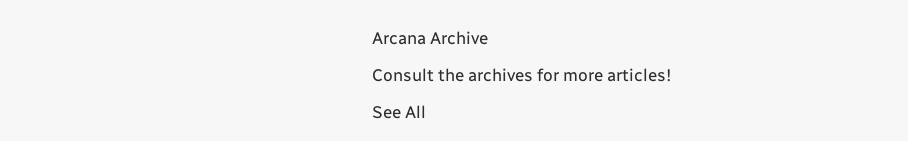Arcana Archive

Consult the archives for more articles!

See All